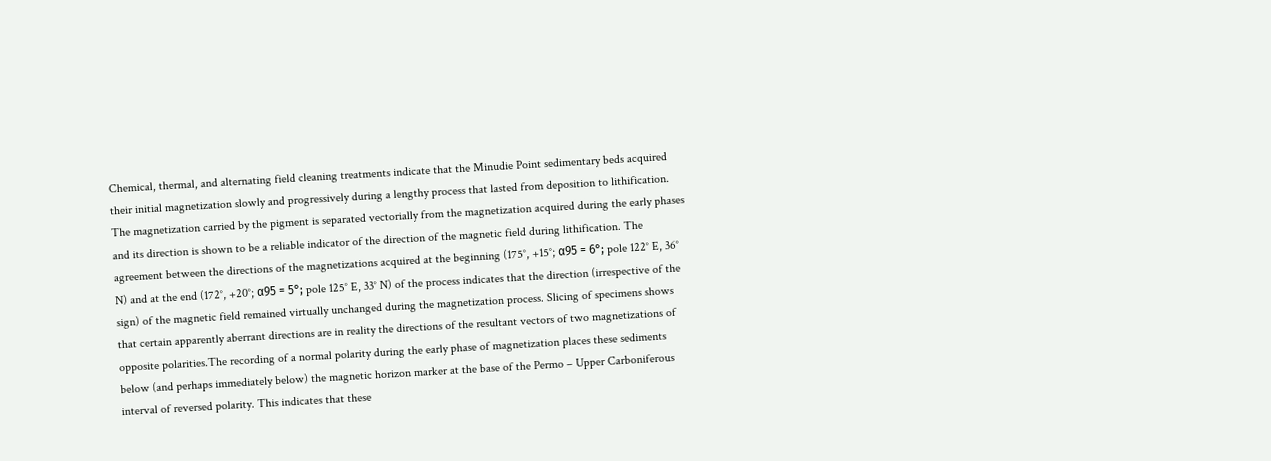Chemical, thermal, and alternating field cleaning treatments indicate that the Minudie Point sedimentary beds acquired their initial magnetization slowly and progressively during a lengthy process that lasted from deposition to lithification. The magnetization carried by the pigment is separated vectorially from the magnetization acquired during the early phases and its direction is shown to be a reliable indicator of the direction of the magnetic field during lithification. The agreement between the directions of the magnetizations acquired at the beginning (175°, +15°; α95 = 6°; pole 122° E, 36° N) and at the end (172°, +20°; α95 = 5°; pole 125° E, 33° N) of the process indicates that the direction (irrespective of the sign) of the magnetic field remained virtually unchanged during the magnetization process. Slicing of specimens shows that certain apparently aberrant directions are in reality the directions of the resultant vectors of two magnetizations of opposite polarities.The recording of a normal polarity during the early phase of magnetization places these sediments below (and perhaps immediately below) the magnetic horizon marker at the base of the Permo – Upper Carboniferous interval of reversed polarity. This indicates that these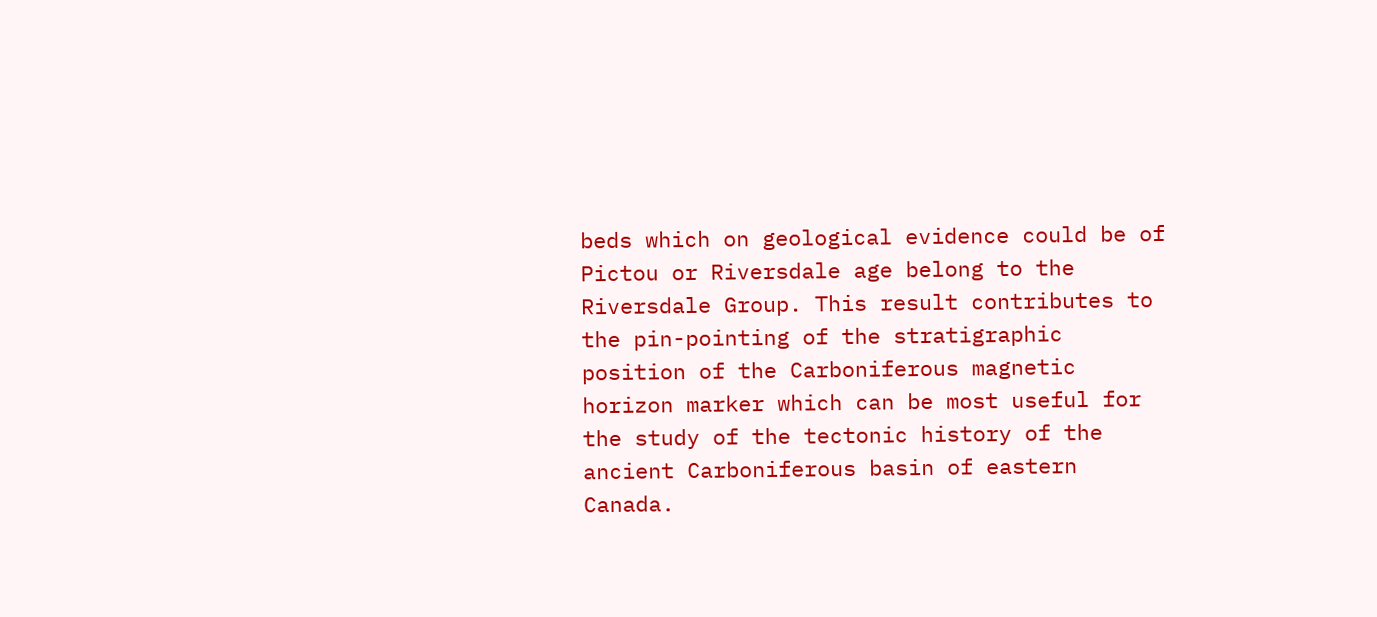beds which on geological evidence could be of Pictou or Riversdale age belong to the Riversdale Group. This result contributes to the pin-pointing of the stratigraphic position of the Carboniferous magnetic horizon marker which can be most useful for the study of the tectonic history of the ancient Carboniferous basin of eastern Canada.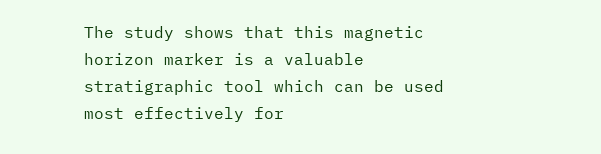The study shows that this magnetic horizon marker is a valuable stratigraphic tool which can be used most effectively for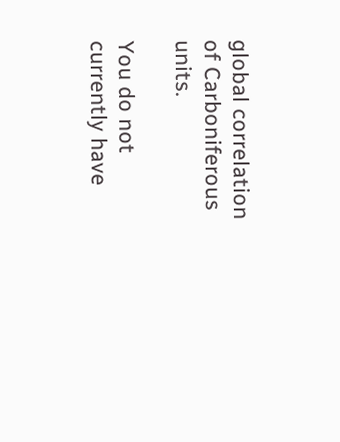global correlation of Carboniferous units.

You do not currently have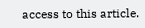access to this article.